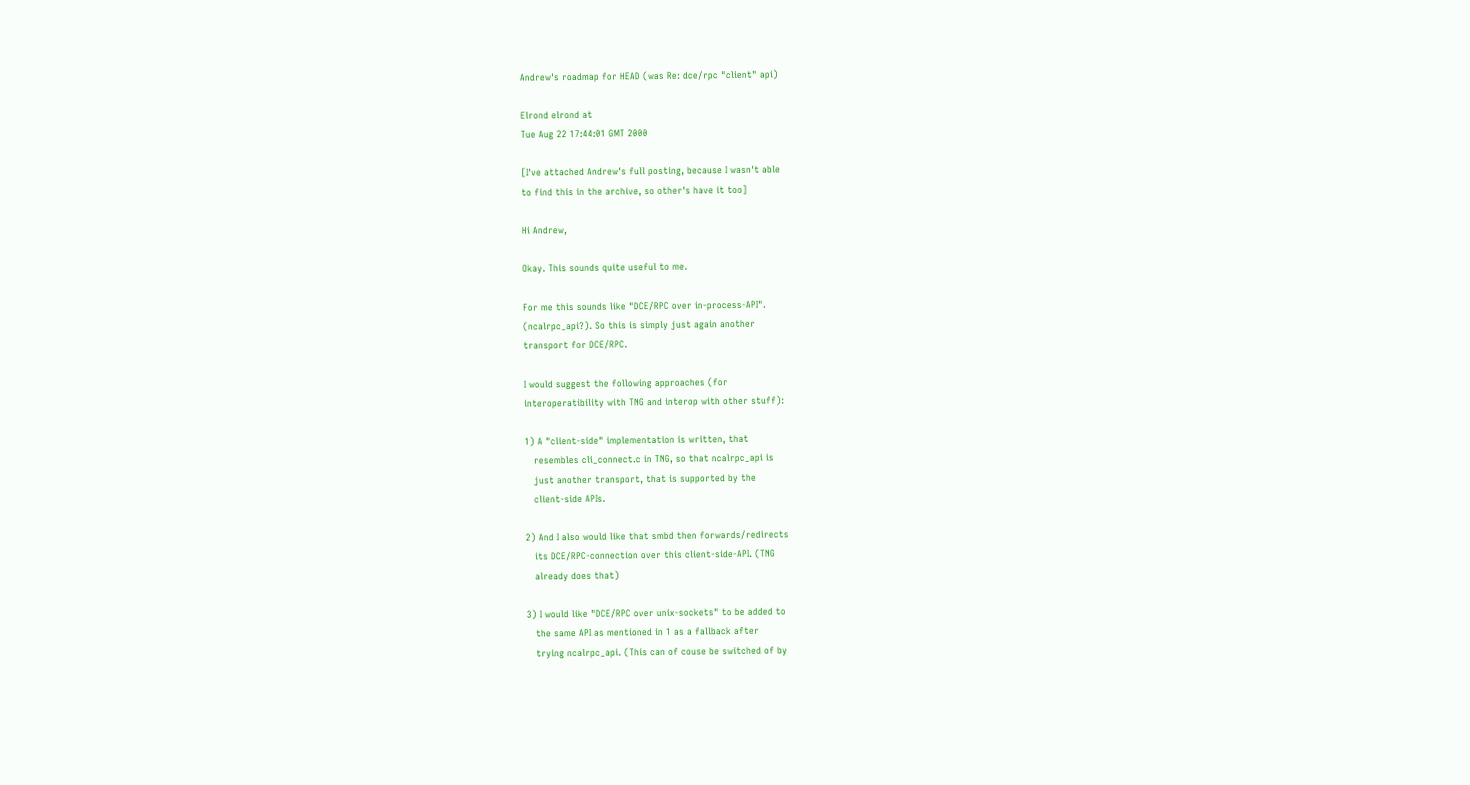Andrew's roadmap for HEAD (was Re: dce/rpc "client" api)

Elrond elrond at
Tue Aug 22 17:44:01 GMT 2000

[I've attached Andrew's full posting, because I wasn't able
to find this in the archive, so other's have it too]

Hi Andrew,

Okay. This sounds quite useful to me.

For me this sounds like "DCE/RPC over in-process-API".
(ncalrpc_api?). So this is simply just again another
transport for DCE/RPC.

I would suggest the following approaches (for
interoperatibility with TNG and interop with other stuff):

1) A "client-side" implementation is written, that
   resembles cli_connect.c in TNG, so that ncalrpc_api is
   just another transport, that is supported by the
   client-side APIs.

2) And I also would like that smbd then forwards/redirects
   its DCE/RPC-connection over this client-side-API. (TNG
   already does that)

3) I would like "DCE/RPC over unix-sockets" to be added to
   the same API as mentioned in 1 as a fallback after
   trying ncalrpc_api. (This can of couse be switched of by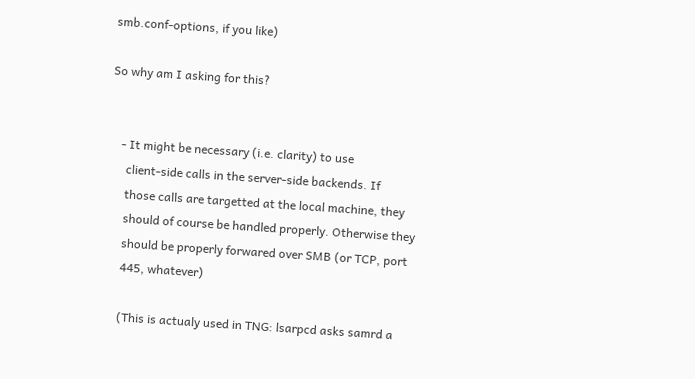smb.conf-options, if you like)

So why am I asking for this?


    - It might be necessary (i.e. clarity) to use
      client-side calls in the server-side backends. If
      those calls are targetted at the local machine, they
      should of course be handled properly. Otherwise they
      should be properly forwared over SMB (or TCP, port
      445, whatever)

      (This is actualy used in TNG: lsarpcd asks samrd a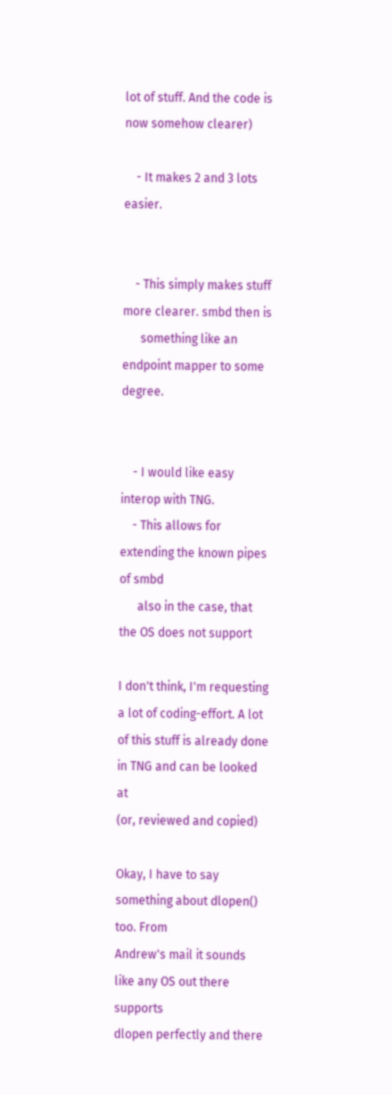lot of stuff. And the code is now somehow clearer)

    - It makes 2 and 3 lots easier.


    - This simply makes stuff more clearer. smbd then is
      something like an endpoint mapper to some degree.


    - I would like easy interop with TNG.
    - This allows for extending the known pipes of smbd
      also in the case, that the OS does not support

I don't think, I'm requesting a lot of coding-effort. A lot
of this stuff is already done in TNG and can be looked at
(or, reviewed and copied)

Okay, I have to say something about dlopen() too. From
Andrew's mail it sounds like any OS out there supports
dlopen perfectly and there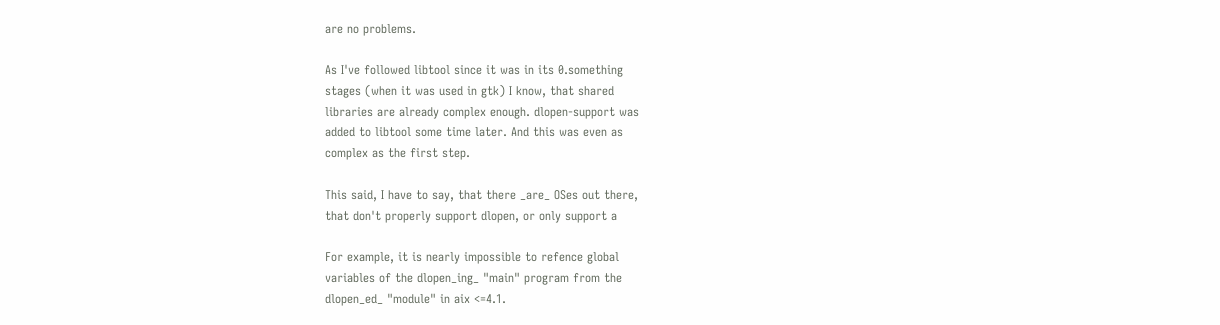are no problems.

As I've followed libtool since it was in its 0.something
stages (when it was used in gtk) I know, that shared
libraries are already complex enough. dlopen-support was
added to libtool some time later. And this was even as
complex as the first step.

This said, I have to say, that there _are_ OSes out there,
that don't properly support dlopen, or only support a

For example, it is nearly impossible to refence global
variables of the dlopen_ing_ "main" program from the
dlopen_ed_ "module" in aix <=4.1.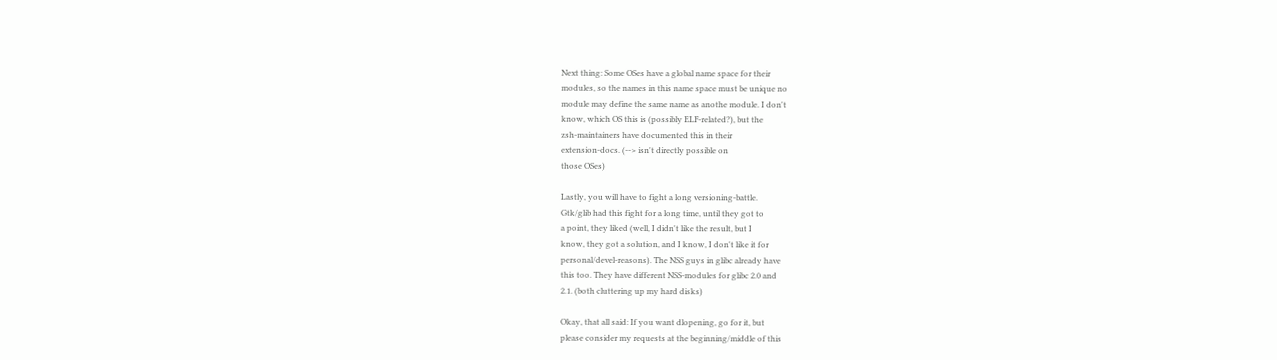Next thing: Some OSes have a global name space for their
modules, so the names in this name space must be unique no
module may define the same name as anothe module. I don't
know, which OS this is (possibly ELF-related?), but the
zsh-maintainers have documented this in their
extension-docs. (--> isn't directly possible on
those OSes)

Lastly, you will have to fight a long versioning-battle.
Gtk/glib had this fight for a long time, until they got to
a point, they liked (well, I didn't like the result, but I
know, they got a solution, and I know, I don't like it for
personal/devel-reasons). The NSS guys in glibc already have
this too. They have different NSS-modules for glibc 2.0 and
2.1. (both cluttering up my hard disks)

Okay, that all said: If you want dlopening, go for it, but
please consider my requests at the beginning/middle of this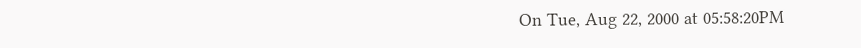On Tue, Aug 22, 2000 at 05:58:20PM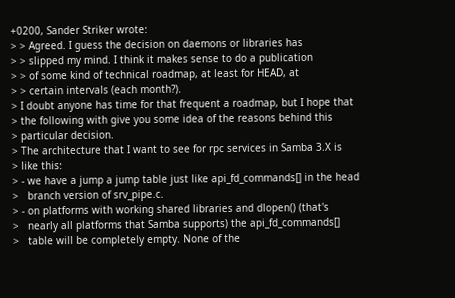+0200, Sander Striker wrote:
> > Agreed. I guess the decision on daemons or libraries has
> > slipped my mind. I think it makes sense to do a publication
> > of some kind of technical roadmap, at least for HEAD, at
> > certain intervals (each month?).
> I doubt anyone has time for that frequent a roadmap, but I hope that
> the following with give you some idea of the reasons behind this
> particular decision.
> The architecture that I want to see for rpc services in Samba 3.X is
> like this:
> - we have a jump a jump table just like api_fd_commands[] in the head
>   branch version of srv_pipe.c.
> - on platforms with working shared libraries and dlopen() (that's
>   nearly all platforms that Samba supports) the api_fd_commands[]
>   table will be completely empty. None of the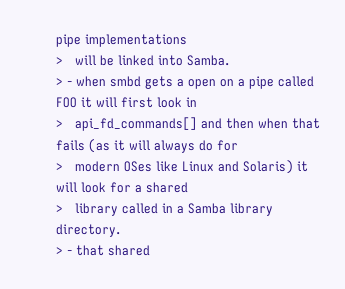pipe implementations
>   will be linked into Samba.
> - when smbd gets a open on a pipe called FOO it will first look in
>   api_fd_commands[] and then when that fails (as it will always do for
>   modern OSes like Linux and Solaris) it will look for a shared
>   library called in a Samba library directory.
> - that shared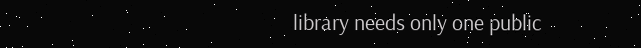library needs only one public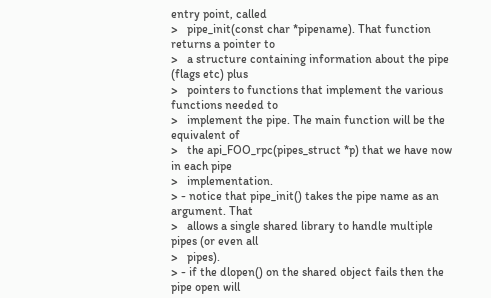entry point, called
>   pipe_init(const char *pipename). That function returns a pointer to
>   a structure containing information about the pipe (flags etc) plus
>   pointers to functions that implement the various functions needed to
>   implement the pipe. The main function will be the equivalent of
>   the api_FOO_rpc(pipes_struct *p) that we have now in each pipe
>   implementation.
> - notice that pipe_init() takes the pipe name as an argument. That
>   allows a single shared library to handle multiple pipes (or even all
>   pipes).
> - if the dlopen() on the shared object fails then the pipe open will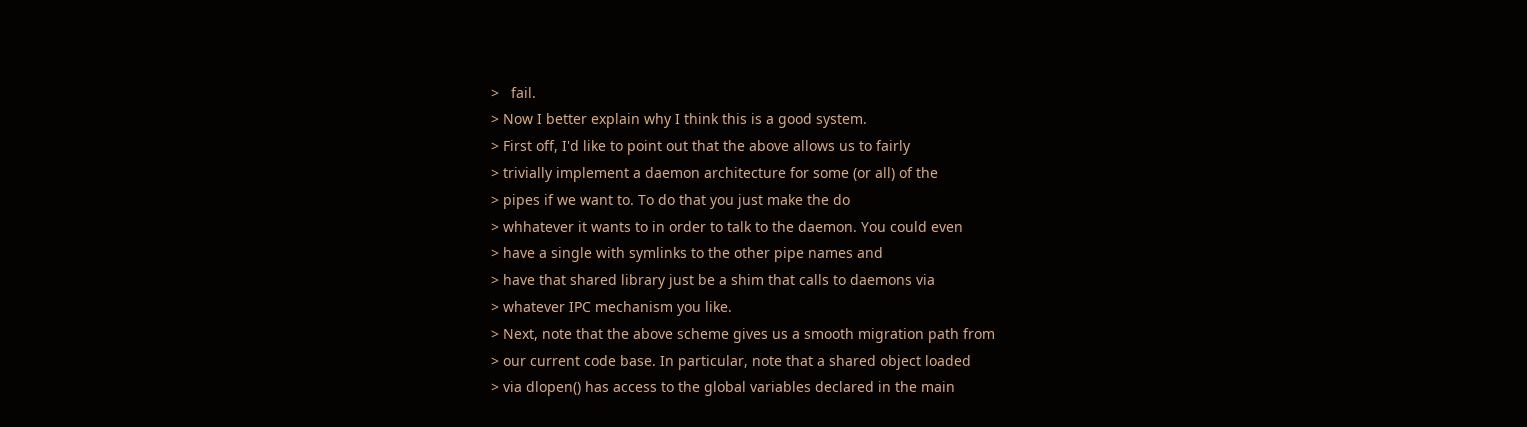>   fail.
> Now I better explain why I think this is a good system.
> First off, I'd like to point out that the above allows us to fairly
> trivially implement a daemon architecture for some (or all) of the
> pipes if we want to. To do that you just make the do
> whhatever it wants to in order to talk to the daemon. You could even
> have a single with symlinks to the other pipe names and
> have that shared library just be a shim that calls to daemons via
> whatever IPC mechanism you like.
> Next, note that the above scheme gives us a smooth migration path from
> our current code base. In particular, note that a shared object loaded
> via dlopen() has access to the global variables declared in the main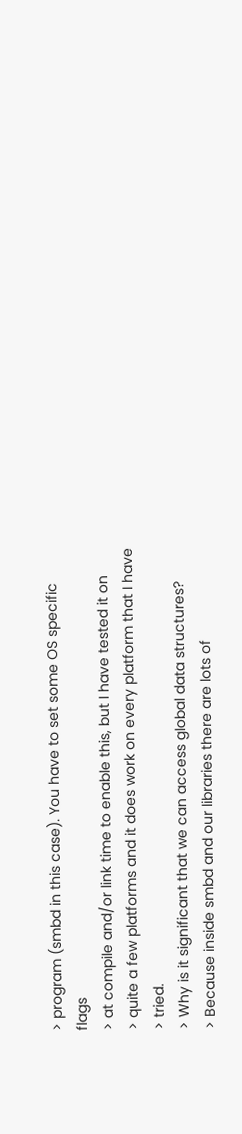> program (smbd in this case). You have to set some OS specific flags
> at compile and/or link time to enable this, but I have tested it on
> quite a few platforms and it does work on every platform that I have
> tried.
> Why is it significant that we can access global data structures?
> Because inside smbd and our libraries there are lots of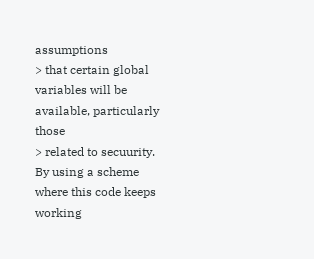assumptions
> that certain global variables will be available, particularly those
> related to secuurity. By using a scheme where this code keeps working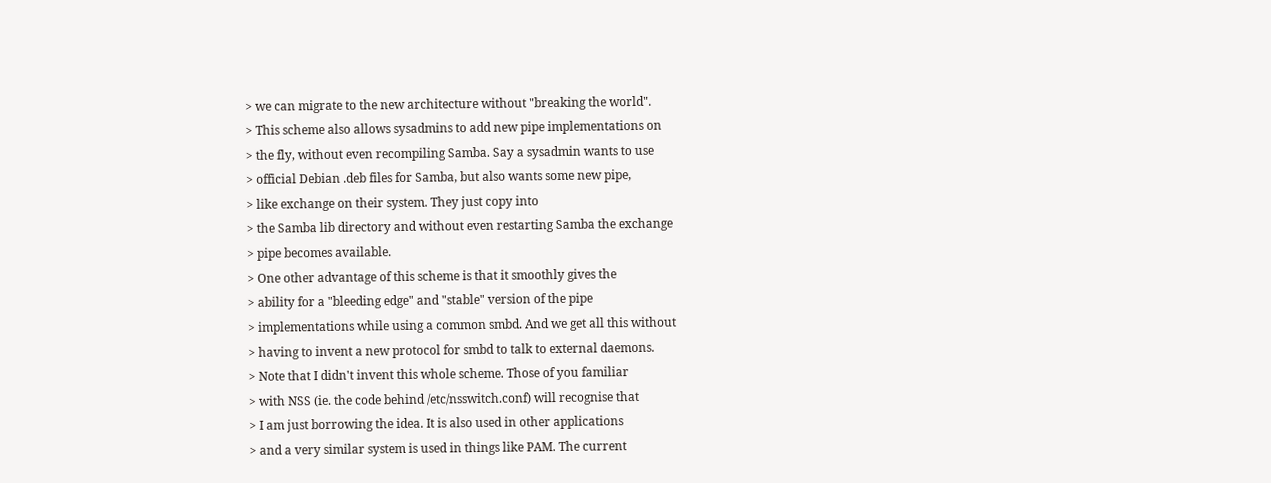> we can migrate to the new architecture without "breaking the world".
> This scheme also allows sysadmins to add new pipe implementations on
> the fly, without even recompiling Samba. Say a sysadmin wants to use
> official Debian .deb files for Samba, but also wants some new pipe,
> like exchange on their system. They just copy into
> the Samba lib directory and without even restarting Samba the exchange
> pipe becomes available.
> One other advantage of this scheme is that it smoothly gives the
> ability for a "bleeding edge" and "stable" version of the pipe
> implementations while using a common smbd. And we get all this without
> having to invent a new protocol for smbd to talk to external daemons.
> Note that I didn't invent this whole scheme. Those of you familiar
> with NSS (ie. the code behind /etc/nsswitch.conf) will recognise that
> I am just borrowing the idea. It is also used in other applications
> and a very similar system is used in things like PAM. The current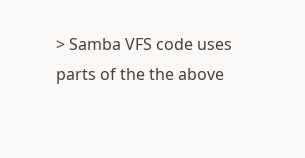> Samba VFS code uses parts of the the above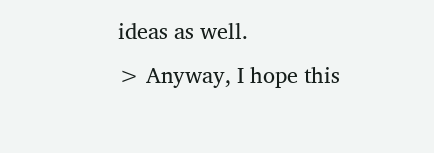ideas as well.
> Anyway, I hope this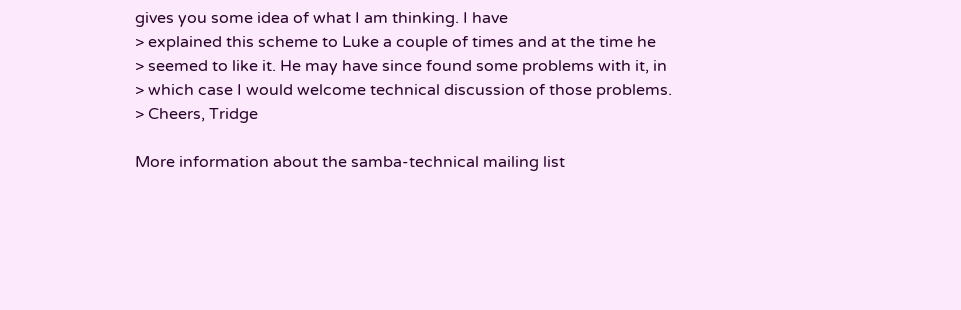gives you some idea of what I am thinking. I have
> explained this scheme to Luke a couple of times and at the time he
> seemed to like it. He may have since found some problems with it, in
> which case I would welcome technical discussion of those problems.
> Cheers, Tridge

More information about the samba-technical mailing list